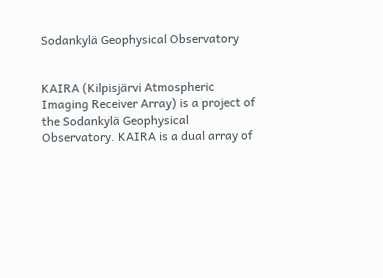Sodankylä Geophysical Observatory


KAIRA (Kilpisjärvi Atmospheric Imaging Receiver Array) is a project of the Sodankylä Geophysical Observatory. KAIRA is a dual array of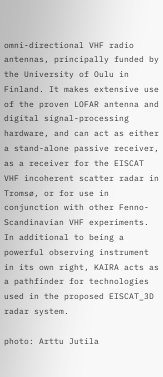omni-directional VHF radio antennas, principally funded by the University of Oulu in Finland. It makes extensive use of the proven LOFAR antenna and digital signal-processing hardware, and can act as either a stand-alone passive receiver, as a receiver for the EISCAT VHF incoherent scatter radar in Tromsø, or for use in conjunction with other Fenno-Scandinavian VHF experiments. In additional to being a powerful observing instrument in its own right, KAIRA acts as a pathfinder for technologies used in the proposed EISCAT_3D radar system.

photo: Arttu Jutila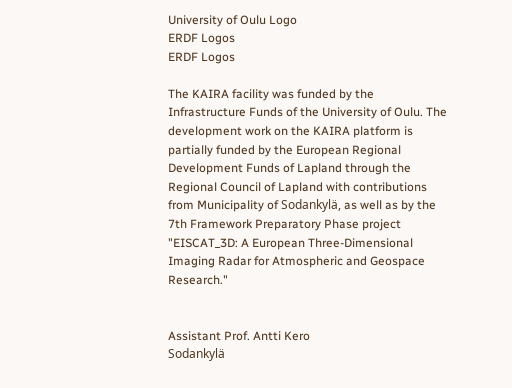University of Oulu Logo
ERDF Logos
ERDF Logos

The KAIRA facility was funded by the Infrastructure Funds of the University of Oulu. The development work on the KAIRA platform is partially funded by the European Regional Development Funds of Lapland through the Regional Council of Lapland with contributions from Municipality of Sodankylä, as well as by the 7th Framework Preparatory Phase project "EISCAT_3D: A European Three-Dimensional Imaging Radar for Atmospheric and Geospace Research."


Assistant Prof. Antti Kero
Sodankylä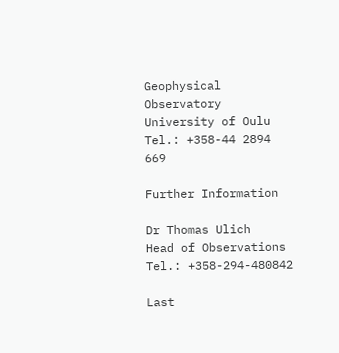Geophysical Observatory
University of Oulu
Tel.: +358-44 2894 669

Further Information

Dr Thomas Ulich
Head of Observations
Tel.: +358-294-480842

Last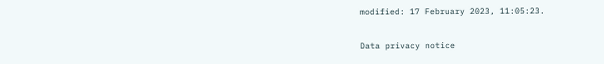modified: 17 February 2023, 11:05:23.

Data privacy notice